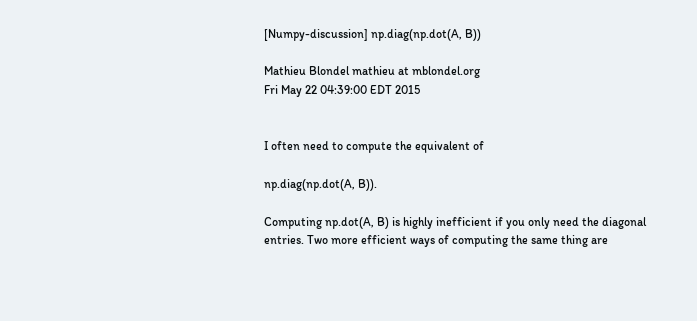[Numpy-discussion] np.diag(np.dot(A, B))

Mathieu Blondel mathieu at mblondel.org
Fri May 22 04:39:00 EDT 2015


I often need to compute the equivalent of

np.diag(np.dot(A, B)).

Computing np.dot(A, B) is highly inefficient if you only need the diagonal
entries. Two more efficient ways of computing the same thing are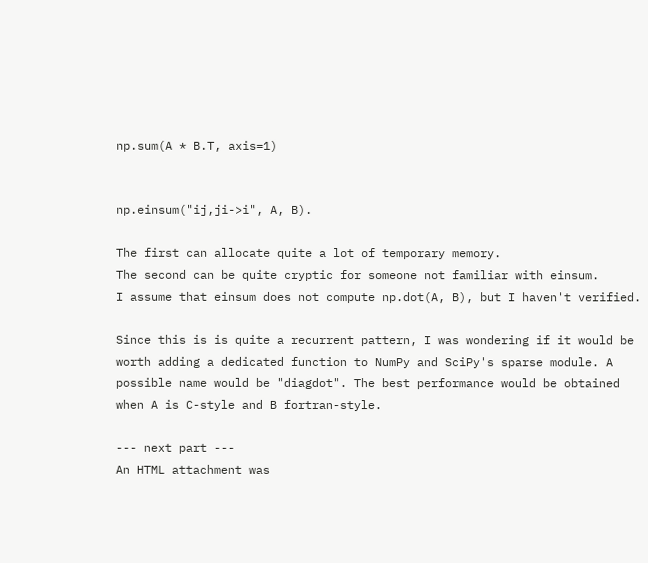np.sum(A * B.T, axis=1)


np.einsum("ij,ji->i", A, B).

The first can allocate quite a lot of temporary memory.
The second can be quite cryptic for someone not familiar with einsum.
I assume that einsum does not compute np.dot(A, B), but I haven't verified.

Since this is is quite a recurrent pattern, I was wondering if it would be
worth adding a dedicated function to NumPy and SciPy's sparse module. A
possible name would be "diagdot". The best performance would be obtained
when A is C-style and B fortran-style.

--- next part ---
An HTML attachment was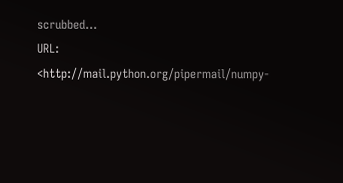scrubbed...
URL: <http://mail.python.org/pipermail/numpy-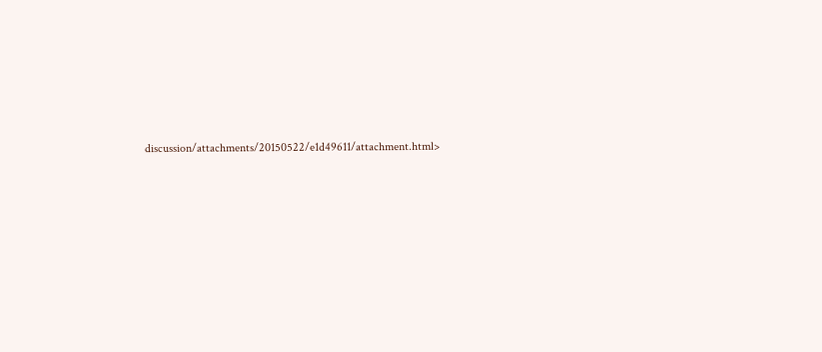discussion/attachments/20150522/e1d49611/attachment.html>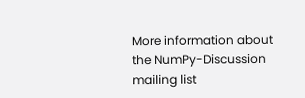More information about the NumPy-Discussion mailing list